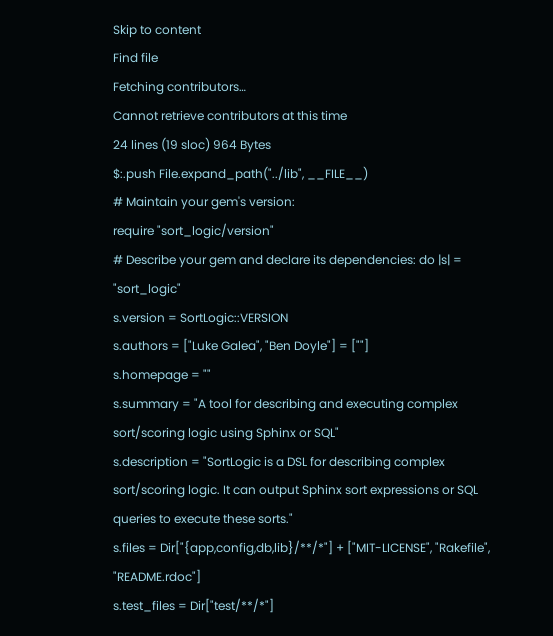Skip to content
Find file
Fetching contributors…
Cannot retrieve contributors at this time
24 lines (19 sloc) 964 Bytes
$:.push File.expand_path("../lib", __FILE__)
# Maintain your gem's version:
require "sort_logic/version"
# Describe your gem and declare its dependencies: do |s| = "sort_logic"
s.version = SortLogic::VERSION
s.authors = ["Luke Galea", "Ben Doyle"] = [""]
s.homepage = ""
s.summary = "A tool for describing and executing complex sort/scoring logic using Sphinx or SQL"
s.description = "SortLogic is a DSL for describing complex sort/scoring logic. It can output Sphinx sort expressions or SQL queries to execute these sorts."
s.files = Dir["{app,config,db,lib}/**/*"] + ["MIT-LICENSE", "Rakefile", "README.rdoc"]
s.test_files = Dir["test/**/*"]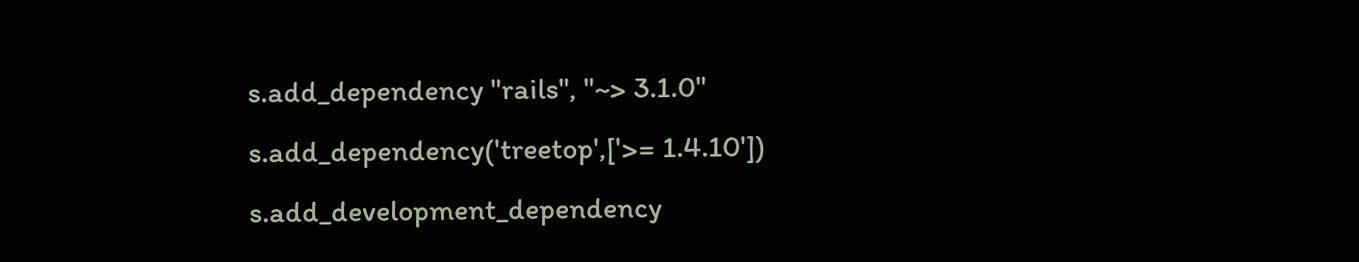s.add_dependency "rails", "~> 3.1.0"
s.add_dependency('treetop',['>= 1.4.10'])
s.add_development_dependency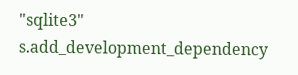"sqlite3"
s.add_development_dependency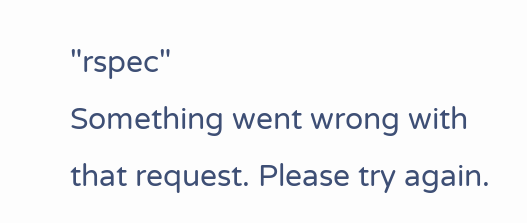"rspec"
Something went wrong with that request. Please try again.